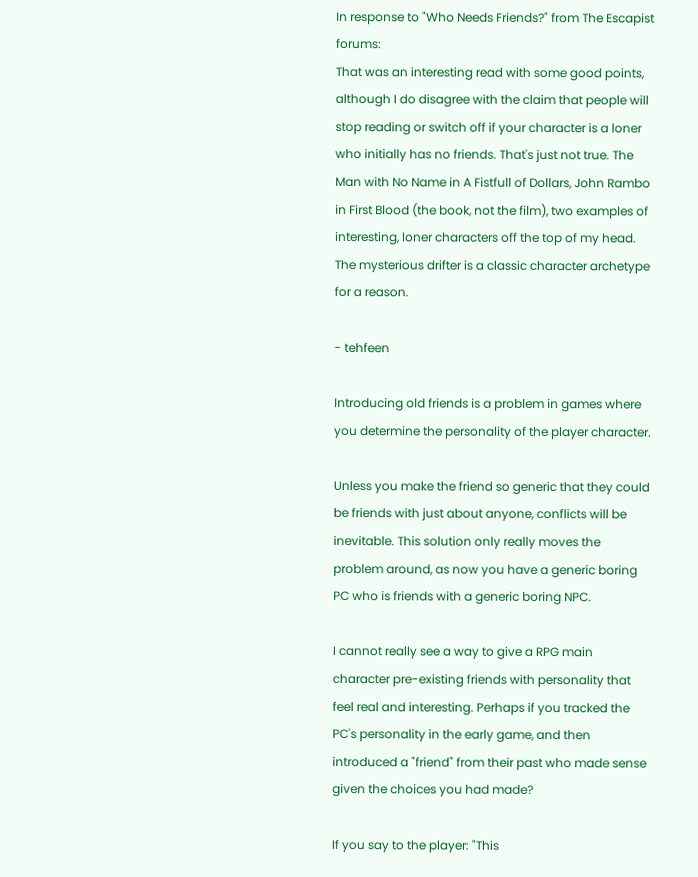In response to "Who Needs Friends?" from The Escapist forums:
That was an interesting read with some good points, although I do disagree with the claim that people will stop reading or switch off if your character is a loner who initially has no friends. That's just not true. The Man with No Name in A Fistfull of Dollars, John Rambo in First Blood (the book, not the film), two examples of interesting, loner characters off the top of my head. The mysterious drifter is a classic character archetype for a reason.

- tehfeen

Introducing old friends is a problem in games where you determine the personality of the player character.

Unless you make the friend so generic that they could be friends with just about anyone, conflicts will be inevitable. This solution only really moves the problem around, as now you have a generic boring PC who is friends with a generic boring NPC.

I cannot really see a way to give a RPG main character pre-existing friends with personality that feel real and interesting. Perhaps if you tracked the PC's personality in the early game, and then introduced a "friend" from their past who made sense given the choices you had made?

If you say to the player: "This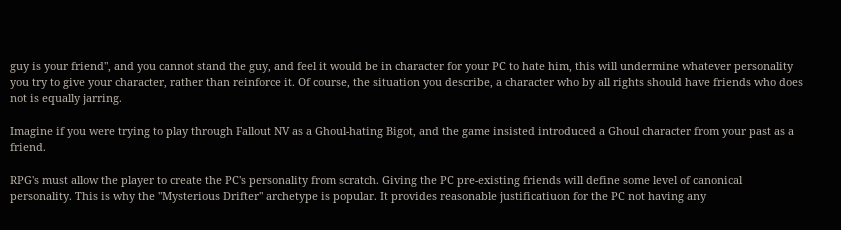guy is your friend", and you cannot stand the guy, and feel it would be in character for your PC to hate him, this will undermine whatever personality you try to give your character, rather than reinforce it. Of course, the situation you describe, a character who by all rights should have friends who does not is equally jarring.

Imagine if you were trying to play through Fallout NV as a Ghoul-hating Bigot, and the game insisted introduced a Ghoul character from your past as a friend.

RPG's must allow the player to create the PC's personality from scratch. Giving the PC pre-existing friends will define some level of canonical personality. This is why the "Mysterious Drifter" archetype is popular. It provides reasonable justificatiuon for the PC not having any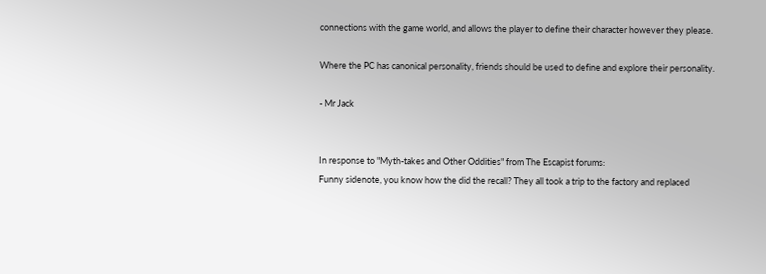connections with the game world, and allows the player to define their character however they please.

Where the PC has canonical personality, friends should be used to define and explore their personality.

- Mr Jack


In response to "Myth-takes and Other Oddities" from The Escapist forums:
Funny sidenote, you know how the did the recall? They all took a trip to the factory and replaced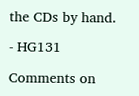the CDs by hand.

- HG131

Comments on